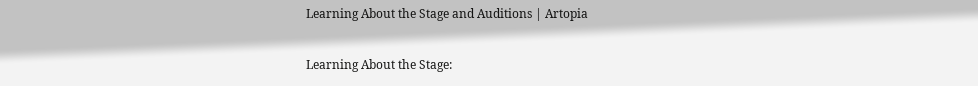Learning About the Stage and Auditions | Artopia

Learning About the Stage: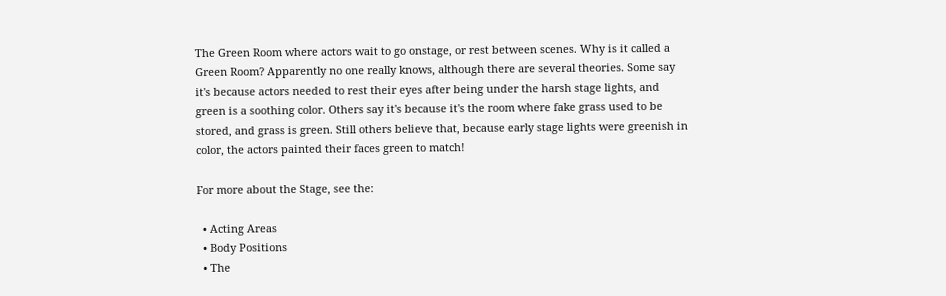The Green Room where actors wait to go onstage, or rest between scenes. Why is it called a Green Room? Apparently no one really knows, although there are several theories. Some say it's because actors needed to rest their eyes after being under the harsh stage lights, and green is a soothing color. Others say it's because it's the room where fake grass used to be stored, and grass is green. Still others believe that, because early stage lights were greenish in color, the actors painted their faces green to match!

For more about the Stage, see the:

  • Acting Areas
  • Body Positions
  • The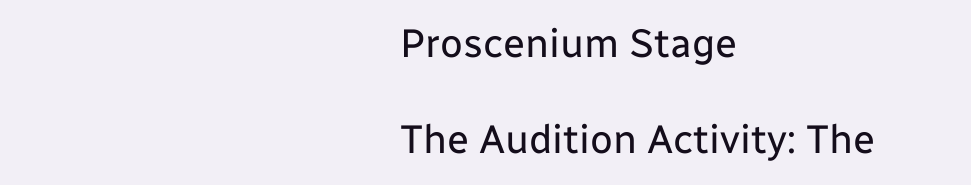Proscenium Stage

The Audition Activity: The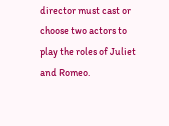director must cast or choose two actors to play the roles of Juliet and Romeo.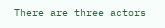There are three actors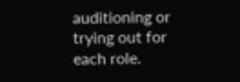auditioning or trying out for each role.